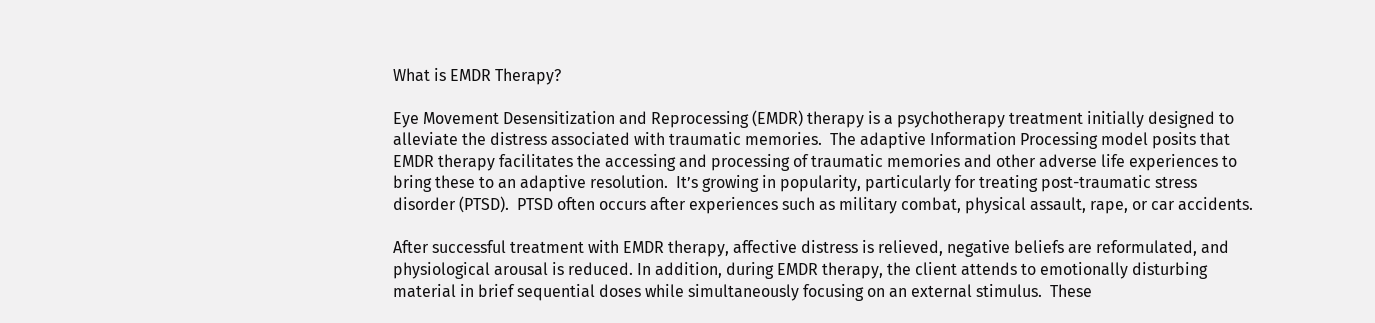What is EMDR Therapy?

Eye Movement Desensitization and Reprocessing (EMDR) therapy is a psychotherapy treatment initially designed to alleviate the distress associated with traumatic memories.  The adaptive Information Processing model posits that EMDR therapy facilitates the accessing and processing of traumatic memories and other adverse life experiences to bring these to an adaptive resolution.  It’s growing in popularity, particularly for treating post-traumatic stress disorder (PTSD).  PTSD often occurs after experiences such as military combat, physical assault, rape, or car accidents.

After successful treatment with EMDR therapy, affective distress is relieved, negative beliefs are reformulated, and physiological arousal is reduced. In addition, during EMDR therapy, the client attends to emotionally disturbing material in brief sequential doses while simultaneously focusing on an external stimulus.  These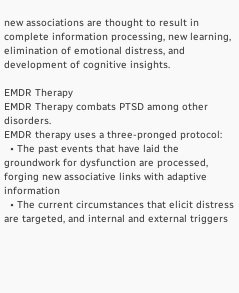new associations are thought to result in complete information processing, new learning, elimination of emotional distress, and development of cognitive insights.

EMDR Therapy
EMDR Therapy combats PTSD among other disorders.
EMDR therapy uses a three-pronged protocol:
  • The past events that have laid the groundwork for dysfunction are processed, forging new associative links with adaptive information
  • The current circumstances that elicit distress are targeted, and internal and external triggers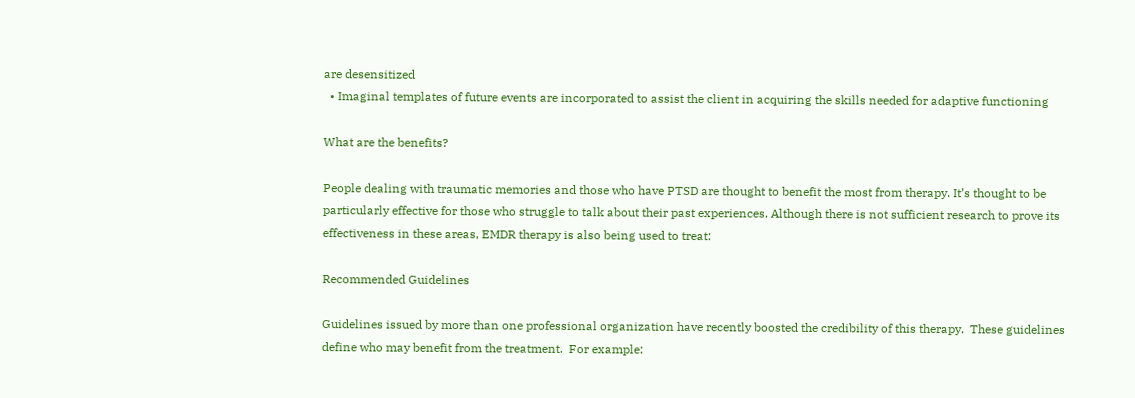are desensitized
  • Imaginal templates of future events are incorporated to assist the client in acquiring the skills needed for adaptive functioning

What are the benefits?

People dealing with traumatic memories and those who have PTSD are thought to benefit the most from therapy. It’s thought to be particularly effective for those who struggle to talk about their past experiences. Although there is not sufficient research to prove its effectiveness in these areas, EMDR therapy is also being used to treat:

Recommended Guidelines

Guidelines issued by more than one professional organization have recently boosted the credibility of this therapy.  These guidelines define who may benefit from the treatment.  For example: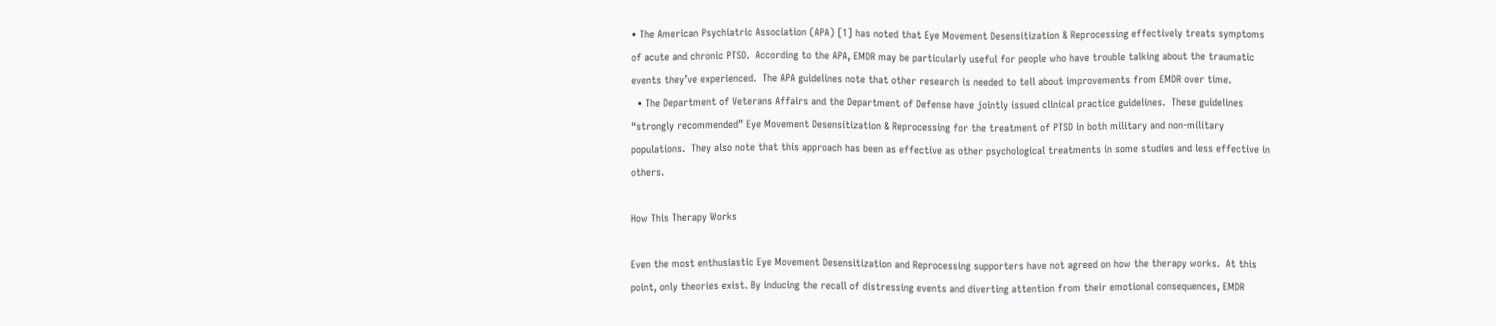• The American Psychiatric Association (APA) [1] has noted that Eye Movement Desensitization & Reprocessing effectively treats symptoms of acute and chronic PTSD.  According to the APA, EMDR may be particularly useful for people who have trouble talking about the traumatic events they’ve experienced.  The APA guidelines note that other research is needed to tell about improvements from EMDR over time.
  • The Department of Veterans Affairs and the Department of Defense have jointly issued clinical practice guidelines.  These guidelines “strongly recommended” Eye Movement Desensitization & Reprocessing for the treatment of PTSD in both military and non-military populations.  They also note that this approach has been as effective as other psychological treatments in some studies and less effective in others.

How This Therapy Works

Even the most enthusiastic Eye Movement Desensitization and Reprocessing supporters have not agreed on how the therapy works.  At this point, only theories exist. By inducing the recall of distressing events and diverting attention from their emotional consequences, EMDR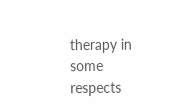therapy in some respects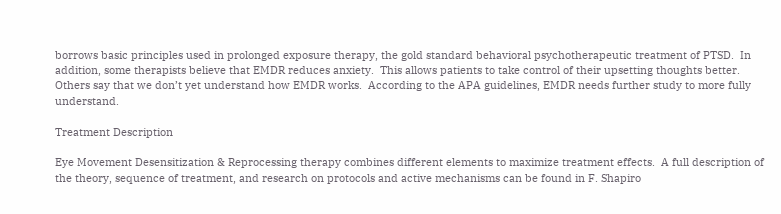borrows basic principles used in prolonged exposure therapy, the gold standard behavioral psychotherapeutic treatment of PTSD.  In addition, some therapists believe that EMDR reduces anxiety.  This allows patients to take control of their upsetting thoughts better.  Others say that we don’t yet understand how EMDR works.  According to the APA guidelines, EMDR needs further study to more fully understand.

Treatment Description

Eye Movement Desensitization & Reprocessing therapy combines different elements to maximize treatment effects.  A full description of the theory, sequence of treatment, and research on protocols and active mechanisms can be found in F. Shapiro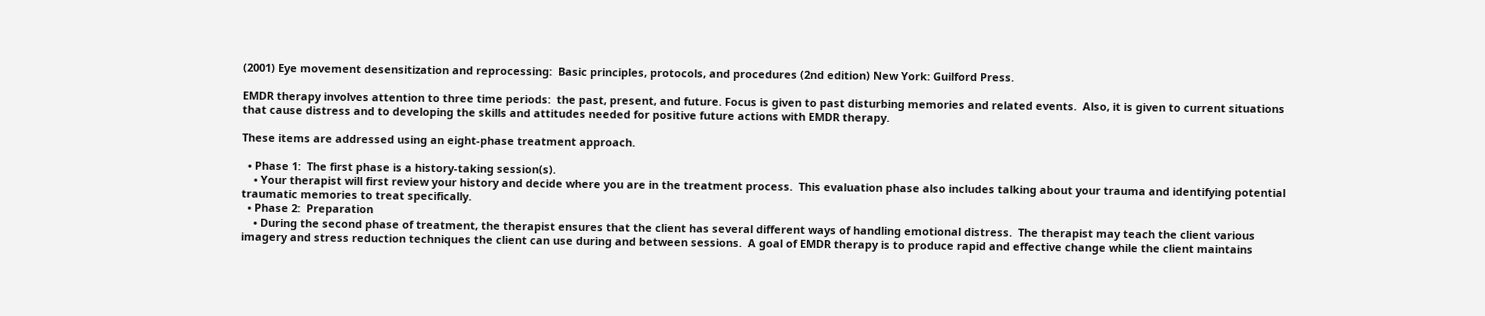(2001) Eye movement desensitization and reprocessing:  Basic principles, protocols, and procedures (2nd edition) New York: Guilford Press.

EMDR therapy involves attention to three time periods:  the past, present, and future. Focus is given to past disturbing memories and related events.  Also, it is given to current situations that cause distress and to developing the skills and attitudes needed for positive future actions with EMDR therapy.

These items are addressed using an eight-phase treatment approach.

  • Phase 1:  The first phase is a history-taking session(s).
    • Your therapist will first review your history and decide where you are in the treatment process.  This evaluation phase also includes talking about your trauma and identifying potential traumatic memories to treat specifically.
  • Phase 2:  Preparation
    • During the second phase of treatment, the therapist ensures that the client has several different ways of handling emotional distress.  The therapist may teach the client various imagery and stress reduction techniques the client can use during and between sessions.  A goal of EMDR therapy is to produce rapid and effective change while the client maintains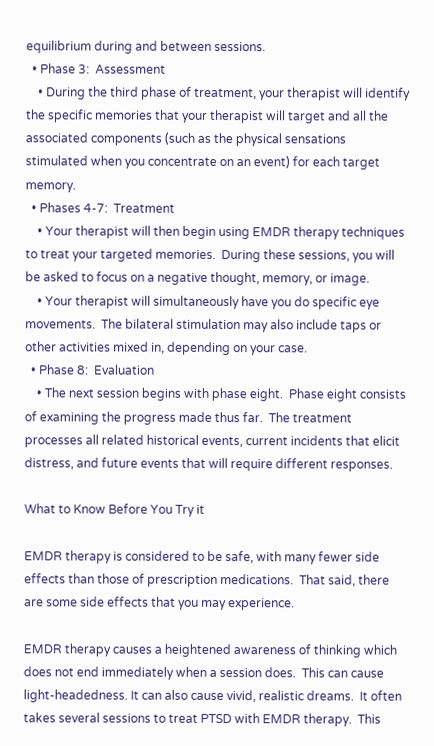equilibrium during and between sessions.
  • Phase 3:  Assessment
    • During the third phase of treatment, your therapist will identify the specific memories that your therapist will target and all the associated components (such as the physical sensations stimulated when you concentrate on an event) for each target memory.
  • Phases 4-7:  Treatment
    • Your therapist will then begin using EMDR therapy techniques to treat your targeted memories.  During these sessions, you will be asked to focus on a negative thought, memory, or image.
    • Your therapist will simultaneously have you do specific eye movements.  The bilateral stimulation may also include taps or other activities mixed in, depending on your case.
  • Phase 8:  Evaluation
    • The next session begins with phase eight.  Phase eight consists of examining the progress made thus far.  The treatment processes all related historical events, current incidents that elicit distress, and future events that will require different responses.

What to Know Before You Try it

EMDR therapy is considered to be safe, with many fewer side effects than those of prescription medications.  That said, there are some side effects that you may experience.

EMDR therapy causes a heightened awareness of thinking which does not end immediately when a session does.  This can cause light-headedness. It can also cause vivid, realistic dreams.  It often takes several sessions to treat PTSD with EMDR therapy.  This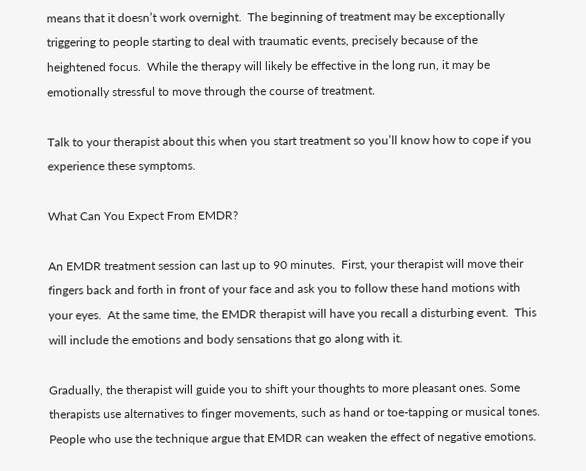means that it doesn’t work overnight.  The beginning of treatment may be exceptionally triggering to people starting to deal with traumatic events, precisely because of the heightened focus.  While the therapy will likely be effective in the long run, it may be emotionally stressful to move through the course of treatment.

Talk to your therapist about this when you start treatment so you’ll know how to cope if you experience these symptoms.

What Can You Expect From EMDR?

An EMDR treatment session can last up to 90 minutes.  First, your therapist will move their fingers back and forth in front of your face and ask you to follow these hand motions with your eyes.  At the same time, the EMDR therapist will have you recall a disturbing event.  This will include the emotions and body sensations that go along with it.

Gradually, the therapist will guide you to shift your thoughts to more pleasant ones. Some therapists use alternatives to finger movements, such as hand or toe-tapping or musical tones. People who use the technique argue that EMDR can weaken the effect of negative emotions.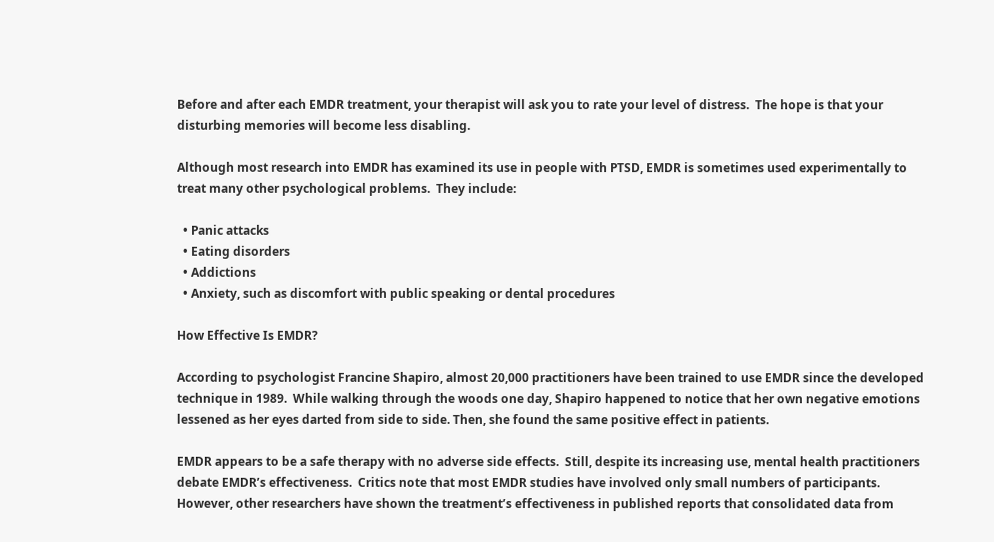Before and after each EMDR treatment, your therapist will ask you to rate your level of distress.  The hope is that your disturbing memories will become less disabling.

Although most research into EMDR has examined its use in people with PTSD, EMDR is sometimes used experimentally to treat many other psychological problems.  They include:

  • Panic attacks
  • Eating disorders
  • Addictions
  • Anxiety, such as discomfort with public speaking or dental procedures

How Effective Is EMDR?

According to psychologist Francine Shapiro, almost 20,000 practitioners have been trained to use EMDR since the developed technique in 1989.  While walking through the woods one day, Shapiro happened to notice that her own negative emotions lessened as her eyes darted from side to side. Then, she found the same positive effect in patients.

EMDR appears to be a safe therapy with no adverse side effects.  Still, despite its increasing use, mental health practitioners debate EMDR’s effectiveness.  Critics note that most EMDR studies have involved only small numbers of participants.  However, other researchers have shown the treatment’s effectiveness in published reports that consolidated data from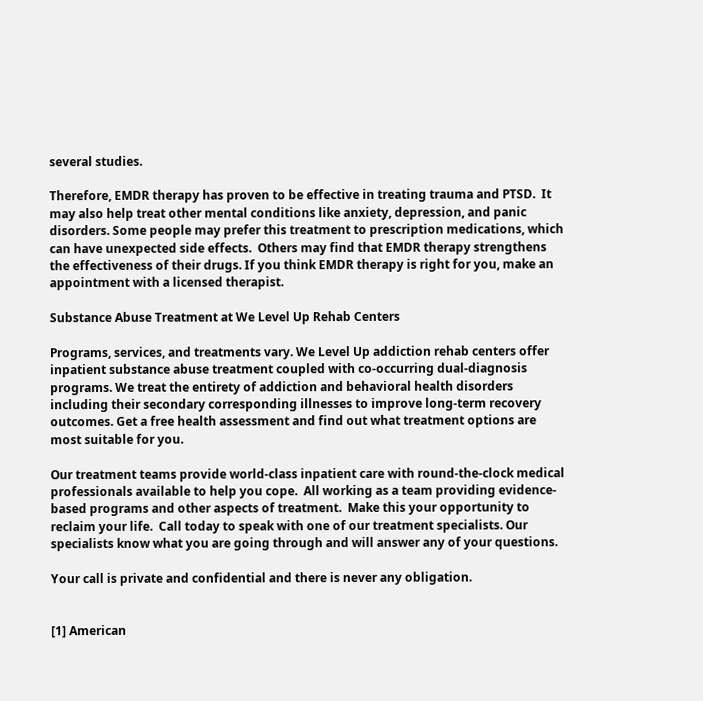several studies.

Therefore, EMDR therapy has proven to be effective in treating trauma and PTSD.  It may also help treat other mental conditions like anxiety, depression, and panic disorders. Some people may prefer this treatment to prescription medications, which can have unexpected side effects.  Others may find that EMDR therapy strengthens the effectiveness of their drugs. If you think EMDR therapy is right for you, make an appointment with a licensed therapist.

Substance Abuse Treatment at We Level Up Rehab Centers

Programs, services, and treatments vary. We Level Up addiction rehab centers offer inpatient substance abuse treatment coupled with co-occurring dual-diagnosis programs. We treat the entirety of addiction and behavioral health disorders including their secondary corresponding illnesses to improve long-term recovery outcomes. Get a free health assessment and find out what treatment options are most suitable for you.

Our treatment teams provide world-class inpatient care with round-the-clock medical professionals available to help you cope.  All working as a team providing evidence-based programs and other aspects of treatment.  Make this your opportunity to reclaim your life.  Call today to speak with one of our treatment specialists. Our specialists know what you are going through and will answer any of your questions.

Your call is private and confidential and there is never any obligation.


[1] American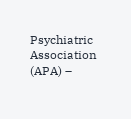Psychiatric Association (APA) –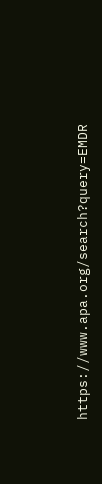https://www.apa.org/search?query=EMDR